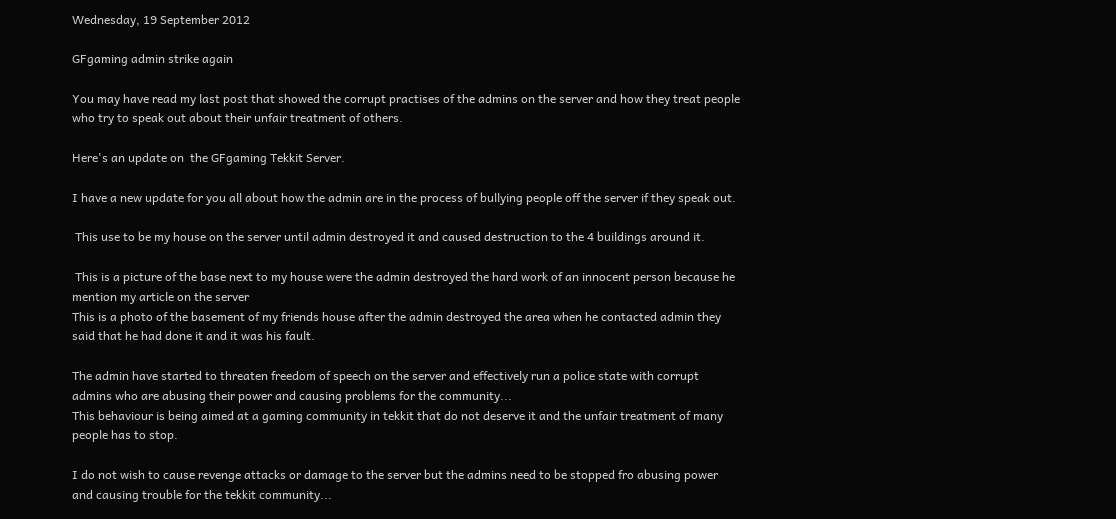Wednesday, 19 September 2012

GFgaming admin strike again

You may have read my last post that showed the corrupt practises of the admins on the server and how they treat people who try to speak out about their unfair treatment of others.

Here's an update on  the GFgaming Tekkit Server.

I have a new update for you all about how the admin are in the process of bullying people off the server if they speak out.

 This use to be my house on the server until admin destroyed it and caused destruction to the 4 buildings around it.

 This is a picture of the base next to my house were the admin destroyed the hard work of an innocent person because he mention my article on the server
This is a photo of the basement of my friends house after the admin destroyed the area when he contacted admin they said that he had done it and it was his fault.

The admin have started to threaten freedom of speech on the server and effectively run a police state with corrupt admins who are abusing their power and causing problems for the community...
This behaviour is being aimed at a gaming community in tekkit that do not deserve it and the unfair treatment of many people has to stop.

I do not wish to cause revenge attacks or damage to the server but the admins need to be stopped fro abusing power and causing trouble for the tekkit community...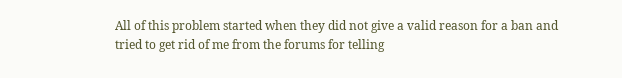All of this problem started when they did not give a valid reason for a ban and tried to get rid of me from the forums for telling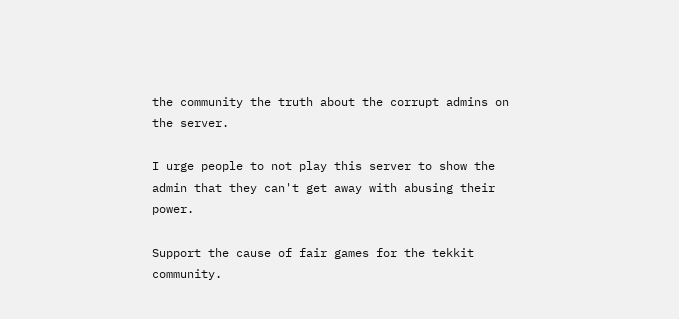the community the truth about the corrupt admins on the server.

I urge people to not play this server to show the admin that they can't get away with abusing their power.

Support the cause of fair games for the tekkit community.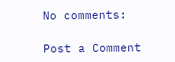No comments:

Post a Comment